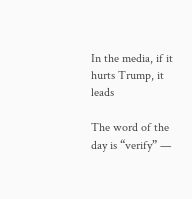In the media, if it hurts Trump, it leads

The word of the day is “verify” —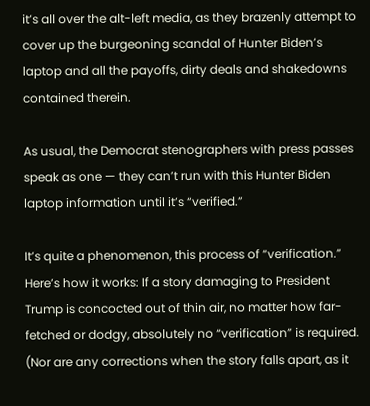it’s all over the alt-left media, as they brazenly attempt to cover up the burgeoning scandal of Hunter Biden’s laptop and all the payoffs, dirty deals and shakedowns contained therein.

As usual, the Democrat stenographers with press passes speak as one — they can’t run with this Hunter Biden laptop information until it’s “verified.”

It’s quite a phenomenon, this process of “verification.” Here’s how it works: If a story damaging to President Trump is concocted out of thin air, no matter how far-fetched or dodgy, absolutely no “verification” is required. (Nor are any corrections when the story falls apart, as it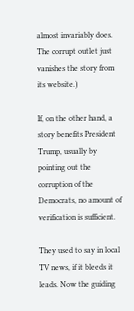almost invariably does. The corrupt outlet just vanishes the story from its website.)

If, on the other hand, a story benefits President Trump, usually by pointing out the corruption of the Democrats, no amount of verification is sufficient.

They used to say in local TV news, if it bleeds it leads. Now the guiding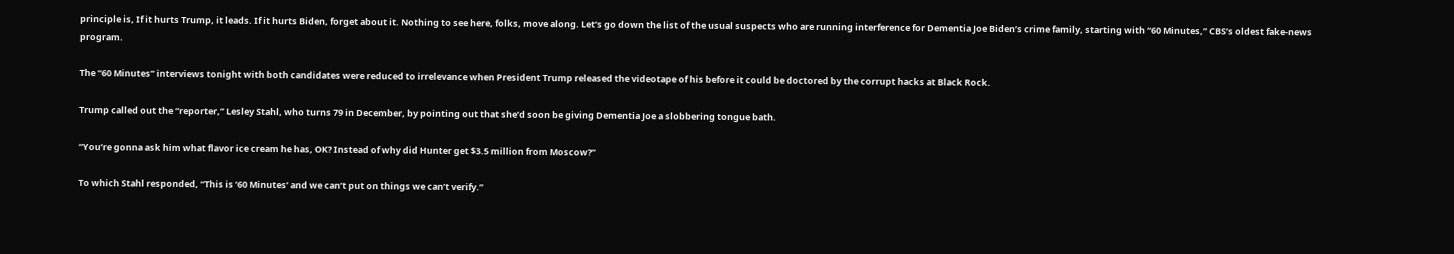principle is, If it hurts Trump, it leads. If it hurts Biden, forget about it. Nothing to see here, folks, move along. Let’s go down the list of the usual suspects who are running interference for Dementia Joe Biden’s crime family, starting with “60 Minutes,” CBS’s oldest fake-news program.

The “60 Minutes” interviews tonight with both candidates were reduced to irrelevance when President Trump released the videotape of his before it could be doctored by the corrupt hacks at Black Rock.

Trump called out the “reporter,” Lesley Stahl, who turns 79 in December, by pointing out that she’d soon be giving Dementia Joe a slobbering tongue bath.

“You’re gonna ask him what flavor ice cream he has, OK? Instead of why did Hunter get $3.5 million from Moscow?”

To which Stahl responded, “This is ’60 Minutes’ and we can’t put on things we can’t verify.”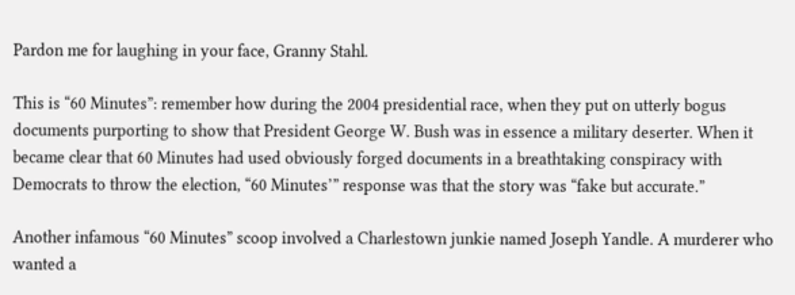Pardon me for laughing in your face, Granny Stahl.

This is “60 Minutes”: remember how during the 2004 presidential race, when they put on utterly bogus documents purporting to show that President George W. Bush was in essence a military deserter. When it became clear that 60 Minutes had used obviously forged documents in a breathtaking conspiracy with Democrats to throw the election, “60 Minutes’” response was that the story was “fake but accurate.”

Another infamous “60 Minutes” scoop involved a Charlestown junkie named Joseph Yandle. A murderer who wanted a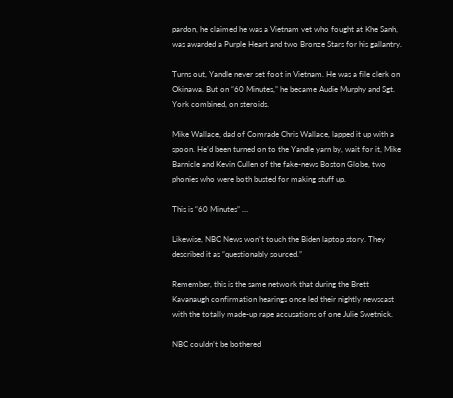pardon, he claimed he was a Vietnam vet who fought at Khe Sanh, was awarded a Purple Heart and two Bronze Stars for his gallantry.

Turns out, Yandle never set foot in Vietnam. He was a file clerk on Okinawa. But on “60 Minutes,” he became Audie Murphy and Sgt. York combined, on steroids.

Mike Wallace, dad of Comrade Chris Wallace, lapped it up with a spoon. He’d been turned on to the Yandle yarn by, wait for it, Mike Barnicle and Kevin Cullen of the fake-news Boston Globe, two phonies who were both busted for making stuff up.

This is “60 Minutes” …

Likewise, NBC News won’t touch the Biden laptop story. They described it as “questionably sourced.”

Remember, this is the same network that during the Brett Kavanaugh confirmation hearings once led their nightly newscast with the totally made-up rape accusations of one Julie Swetnick.

NBC couldn’t be bothered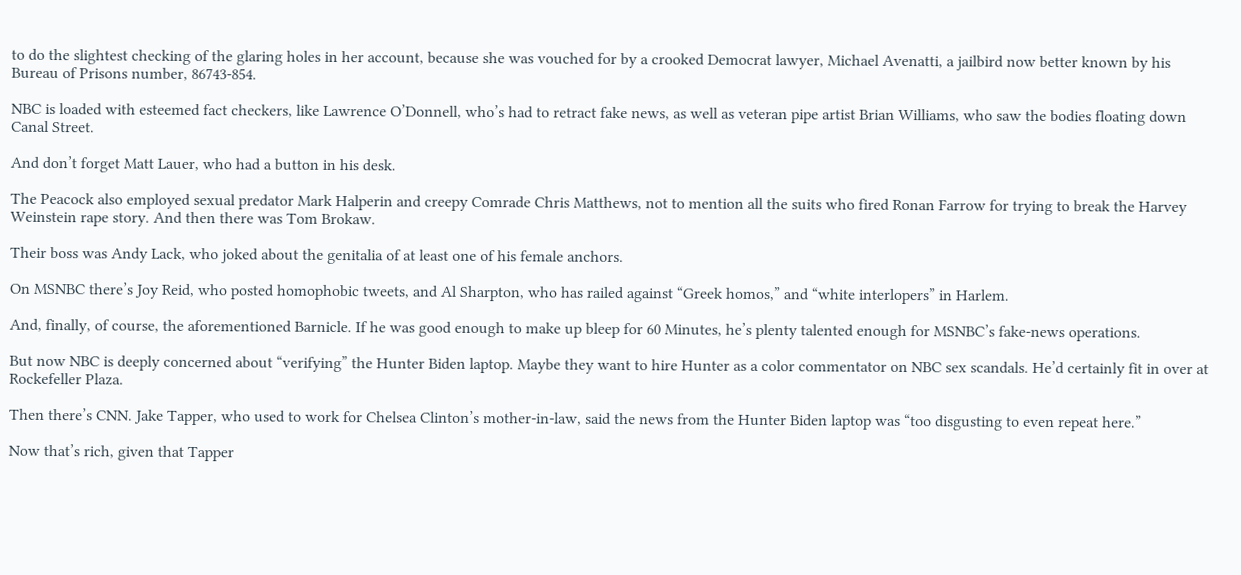to do the slightest checking of the glaring holes in her account, because she was vouched for by a crooked Democrat lawyer, Michael Avenatti, a jailbird now better known by his Bureau of Prisons number, 86743-854.

NBC is loaded with esteemed fact checkers, like Lawrence O’Donnell, who’s had to retract fake news, as well as veteran pipe artist Brian Williams, who saw the bodies floating down Canal Street.

And don’t forget Matt Lauer, who had a button in his desk.

The Peacock also employed sexual predator Mark Halperin and creepy Comrade Chris Matthews, not to mention all the suits who fired Ronan Farrow for trying to break the Harvey Weinstein rape story. And then there was Tom Brokaw.

Their boss was Andy Lack, who joked about the genitalia of at least one of his female anchors.

On MSNBC there’s Joy Reid, who posted homophobic tweets, and Al Sharpton, who has railed against “Greek homos,” and “white interlopers” in Harlem.

And, finally, of course, the aforementioned Barnicle. If he was good enough to make up bleep for 60 Minutes, he’s plenty talented enough for MSNBC’s fake-news operations.

But now NBC is deeply concerned about “verifying” the Hunter Biden laptop. Maybe they want to hire Hunter as a color commentator on NBC sex scandals. He’d certainly fit in over at Rockefeller Plaza.

Then there’s CNN. Jake Tapper, who used to work for Chelsea Clinton’s mother-in-law, said the news from the Hunter Biden laptop was “too disgusting to even repeat here.”

Now that’s rich, given that Tapper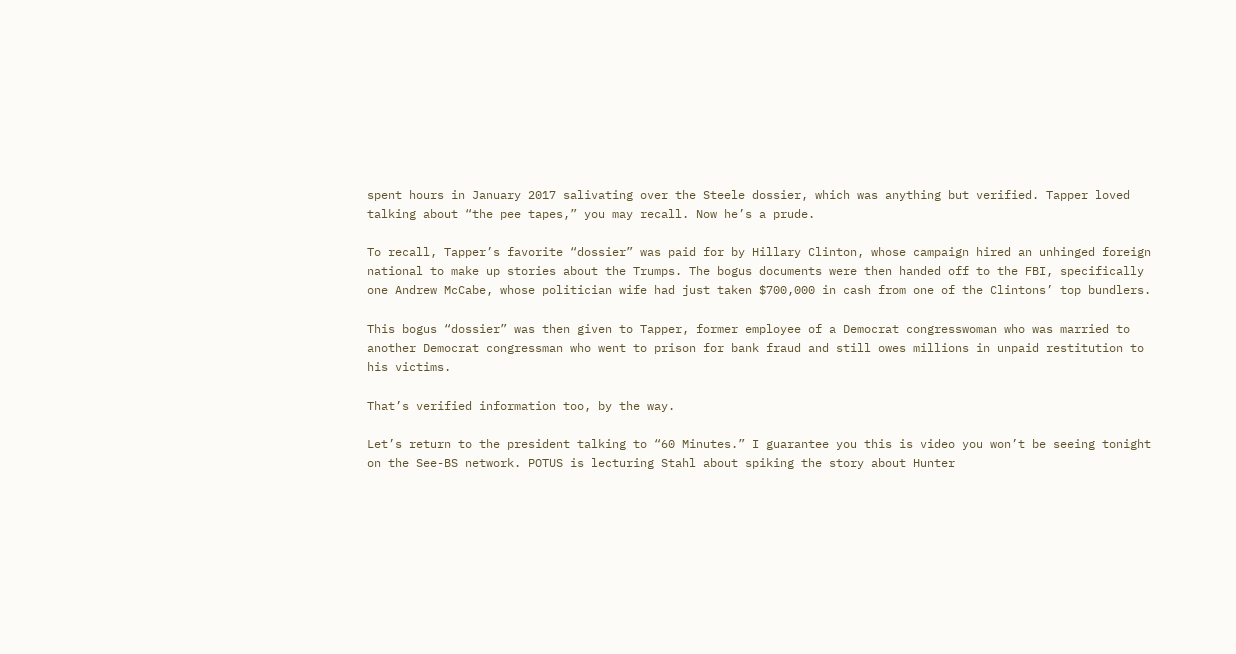spent hours in January 2017 salivating over the Steele dossier, which was anything but verified. Tapper loved talking about “the pee tapes,” you may recall. Now he’s a prude.

To recall, Tapper’s favorite “dossier” was paid for by Hillary Clinton, whose campaign hired an unhinged foreign national to make up stories about the Trumps. The bogus documents were then handed off to the FBI, specifically one Andrew McCabe, whose politician wife had just taken $700,000 in cash from one of the Clintons’ top bundlers.

This bogus “dossier” was then given to Tapper, former employee of a Democrat congresswoman who was married to another Democrat congressman who went to prison for bank fraud and still owes millions in unpaid restitution to his victims.

That’s verified information too, by the way.

Let’s return to the president talking to “60 Minutes.” I guarantee you this is video you won’t be seeing tonight on the See-BS network. POTUS is lecturing Stahl about spiking the story about Hunter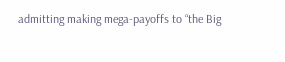admitting making mega-payoffs to “the Big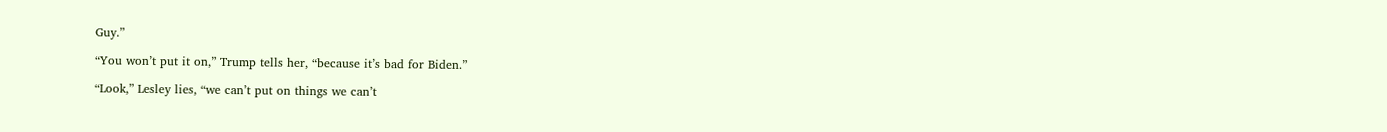Guy.”

“You won’t put it on,” Trump tells her, “because it’s bad for Biden.”

“Look,” Lesley lies, “we can’t put on things we can’t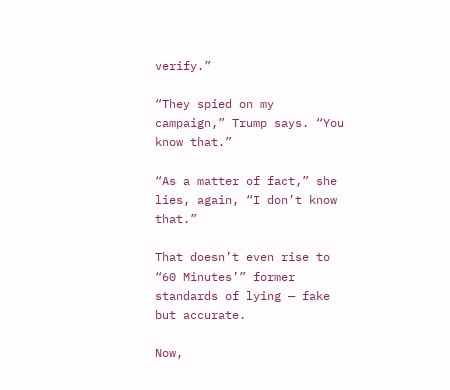verify.”

“They spied on my campaign,” Trump says. “You know that.”

“As a matter of fact,” she lies, again, “I don’t know that.”

That doesn’t even rise to “60 Minutes’” former standards of lying — fake but accurate.

Now,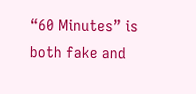“60 Minutes” is both fake and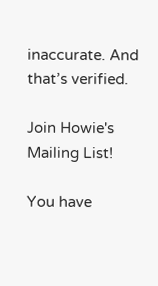inaccurate. And that’s verified.

Join Howie's Mailing List!

You have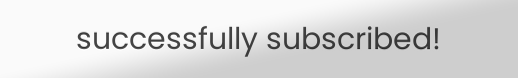successfully subscribed!